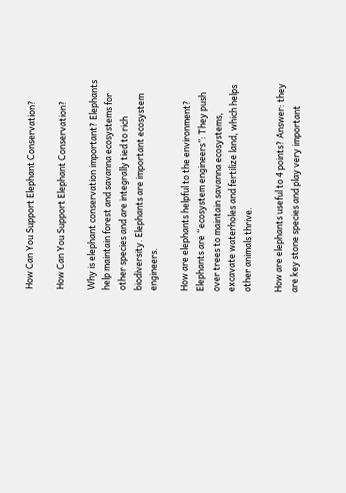How Can You Support Elephant Conservation?

How Can You Support Elephant Conservation?

Why is elephant conservation important? Elephants help maintain forest and savanna ecosystems for other species and are integrally tied to rich biodiversity. Elephants are important ecosystem engineers.

How are elephants helpful to the environment? Elephants are “ecosystem engineers”: They push over trees to maintain savanna ecosystems, excavate waterholes and fertilize land, which helps other animals thrive.

How are elephants useful to 4 points? Answer: they are key stone species and play very important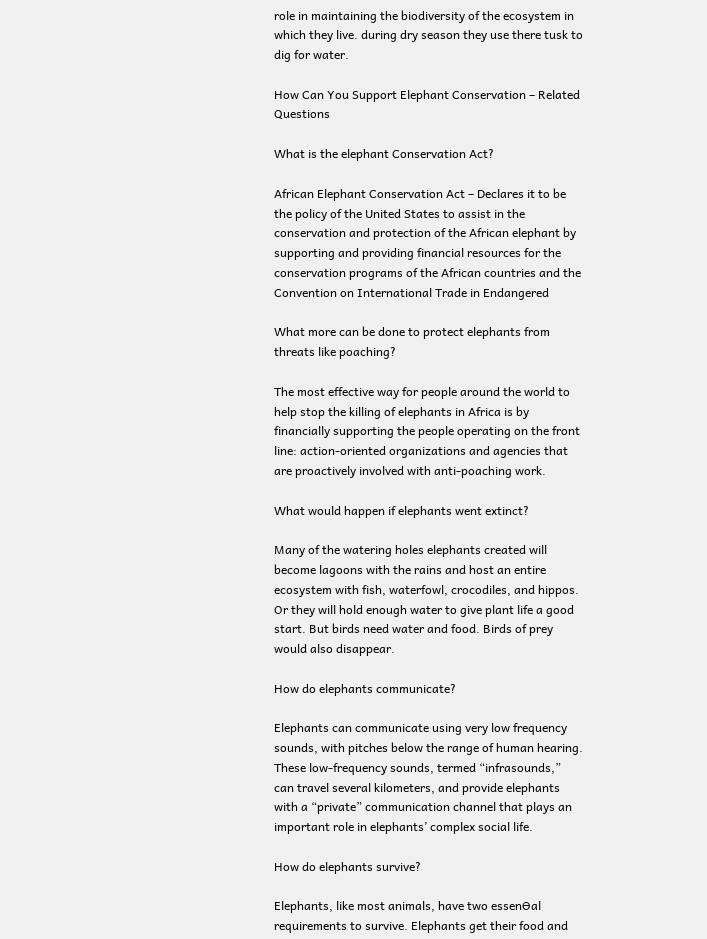role in maintaining the biodiversity of the ecosystem in which they live. during dry season they use there tusk to dig for water.

How Can You Support Elephant Conservation – Related Questions

What is the elephant Conservation Act?

African Elephant Conservation Act – Declares it to be the policy of the United States to assist in the conservation and protection of the African elephant by supporting and providing financial resources for the conservation programs of the African countries and the Convention on International Trade in Endangered

What more can be done to protect elephants from threats like poaching?

The most effective way for people around the world to help stop the killing of elephants in Africa is by financially supporting the people operating on the front line: action-oriented organizations and agencies that are proactively involved with anti-poaching work.

What would happen if elephants went extinct?

Many of the watering holes elephants created will become lagoons with the rains and host an entire ecosystem with fish, waterfowl, crocodiles, and hippos. Or they will hold enough water to give plant life a good start. But birds need water and food. Birds of prey would also disappear.

How do elephants communicate?

Elephants can communicate using very low frequency sounds, with pitches below the range of human hearing. These low-frequency sounds, termed “infrasounds,” can travel several kilometers, and provide elephants with a “private” communication channel that plays an important role in elephants’ complex social life.

How do elephants survive?

Elephants, like most animals, have two essenƟal requirements to survive. Elephants get their food and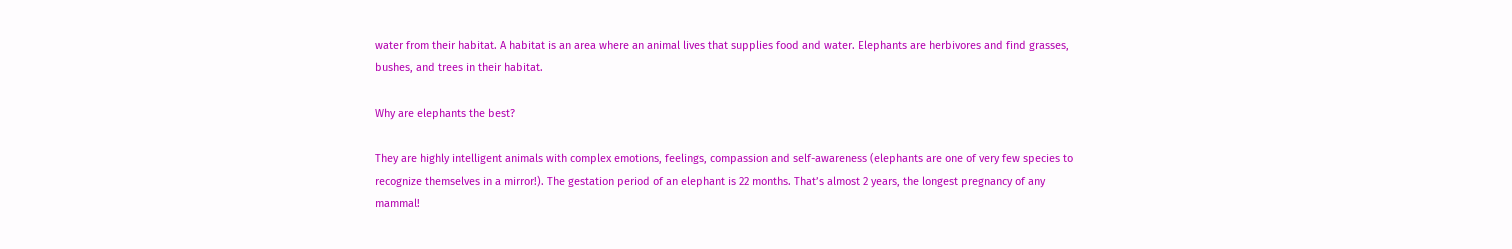water from their habitat. A habitat is an area where an animal lives that supplies food and water. Elephants are herbivores and find grasses, bushes, and trees in their habitat.

Why are elephants the best?

They are highly intelligent animals with complex emotions, feelings, compassion and self-awareness (elephants are one of very few species to recognize themselves in a mirror!). The gestation period of an elephant is 22 months. That’s almost 2 years, the longest pregnancy of any mammal!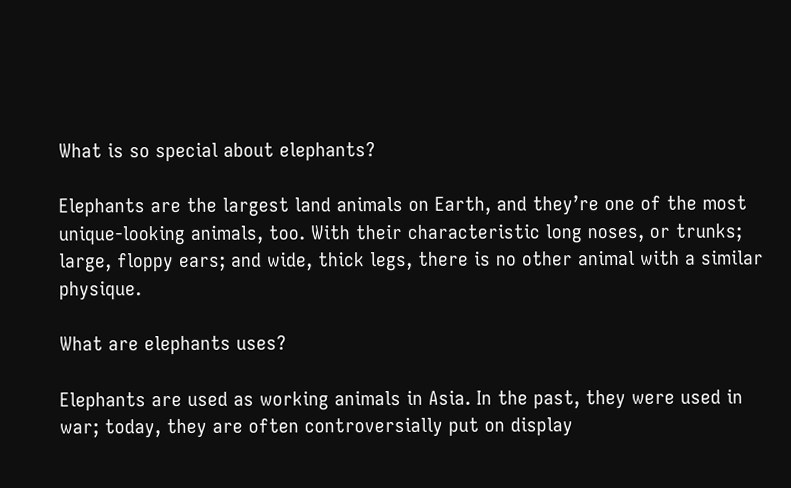What is so special about elephants?

Elephants are the largest land animals on Earth, and they’re one of the most unique-looking animals, too. With their characteristic long noses, or trunks; large, floppy ears; and wide, thick legs, there is no other animal with a similar physique.

What are elephants uses?

Elephants are used as working animals in Asia. In the past, they were used in war; today, they are often controversially put on display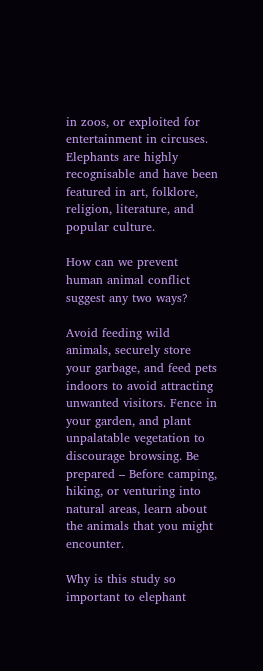in zoos, or exploited for entertainment in circuses. Elephants are highly recognisable and have been featured in art, folklore, religion, literature, and popular culture.

How can we prevent human animal conflict suggest any two ways?

Avoid feeding wild animals, securely store your garbage, and feed pets indoors to avoid attracting unwanted visitors. Fence in your garden, and plant unpalatable vegetation to discourage browsing. Be prepared – Before camping, hiking, or venturing into natural areas, learn about the animals that you might encounter.

Why is this study so important to elephant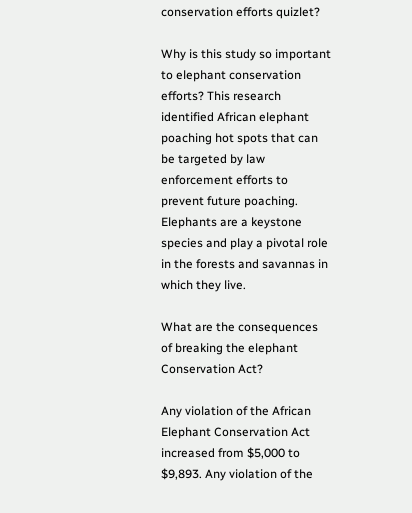conservation efforts quizlet?

Why is this study so important to elephant conservation efforts? This research identified African elephant poaching hot spots that can be targeted by law enforcement efforts to prevent future poaching. Elephants are a keystone species and play a pivotal role in the forests and savannas in which they live.

What are the consequences of breaking the elephant Conservation Act?

Any violation of the African Elephant Conservation Act increased from $5,000 to $9,893. Any violation of the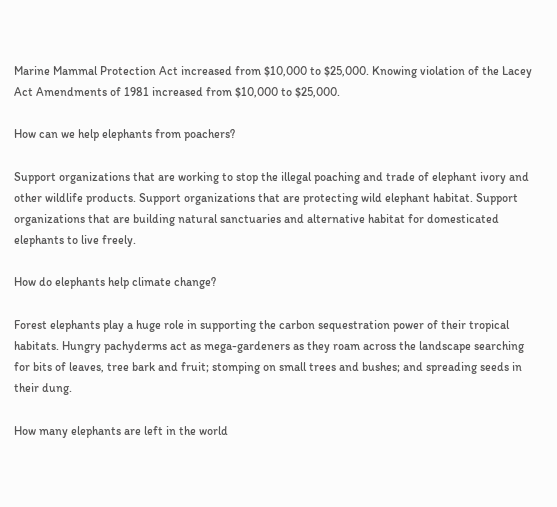Marine Mammal Protection Act increased from $10,000 to $25,000. Knowing violation of the Lacey Act Amendments of 1981 increased from $10,000 to $25,000.

How can we help elephants from poachers?

Support organizations that are working to stop the illegal poaching and trade of elephant ivory and other wildlife products. Support organizations that are protecting wild elephant habitat. Support organizations that are building natural sanctuaries and alternative habitat for domesticated elephants to live freely.

How do elephants help climate change?

Forest elephants play a huge role in supporting the carbon sequestration power of their tropical habitats. Hungry pachyderms act as mega-gardeners as they roam across the landscape searching for bits of leaves, tree bark and fruit; stomping on small trees and bushes; and spreading seeds in their dung.

How many elephants are left in the world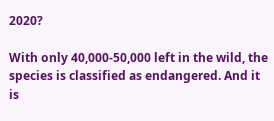2020?

With only 40,000-50,000 left in the wild, the species is classified as endangered. And it is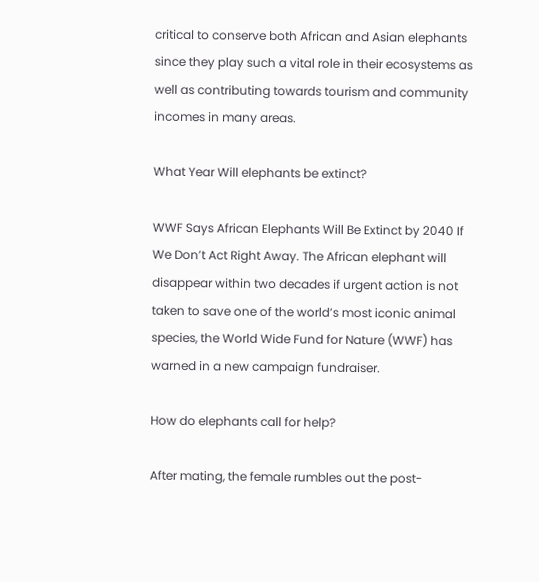critical to conserve both African and Asian elephants since they play such a vital role in their ecosystems as well as contributing towards tourism and community incomes in many areas.

What Year Will elephants be extinct?

WWF Says African Elephants Will Be Extinct by 2040 If We Don’t Act Right Away. The African elephant will disappear within two decades if urgent action is not taken to save one of the world’s most iconic animal species, the World Wide Fund for Nature (WWF) has warned in a new campaign fundraiser.

How do elephants call for help?

After mating, the female rumbles out the post-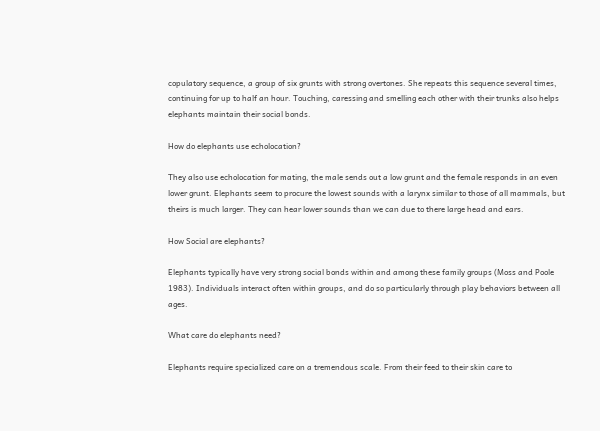copulatory sequence, a group of six grunts with strong overtones. She repeats this sequence several times, continuing for up to half an hour. Touching, caressing and smelling each other with their trunks also helps elephants maintain their social bonds.

How do elephants use echolocation?

They also use echolocation for mating, the male sends out a low grunt and the female responds in an even lower grunt. Elephants seem to procure the lowest sounds with a larynx similar to those of all mammals, but theirs is much larger. They can hear lower sounds than we can due to there large head and ears.

How Social are elephants?

Elephants typically have very strong social bonds within and among these family groups (Moss and Poole 1983). Individuals interact often within groups, and do so particularly through play behaviors between all ages.

What care do elephants need?

Elephants require specialized care on a tremendous scale. From their feed to their skin care to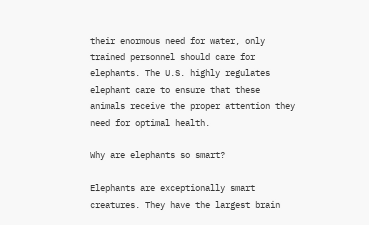their enormous need for water, only trained personnel should care for elephants. The U.S. highly regulates elephant care to ensure that these animals receive the proper attention they need for optimal health.

Why are elephants so smart?

Elephants are exceptionally smart creatures. They have the largest brain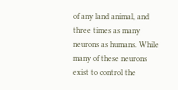of any land animal, and three times as many neurons as humans. While many of these neurons exist to control the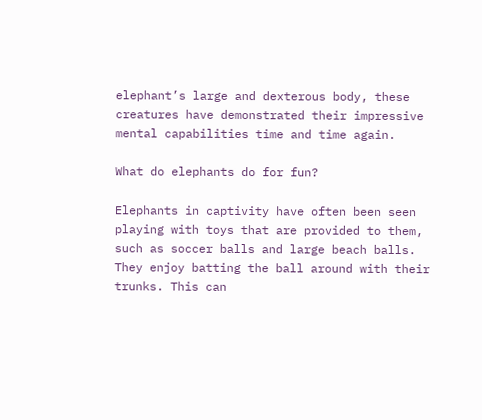elephant’s large and dexterous body, these creatures have demonstrated their impressive mental capabilities time and time again.

What do elephants do for fun?

Elephants in captivity have often been seen playing with toys that are provided to them, such as soccer balls and large beach balls. They enjoy batting the ball around with their trunks. This can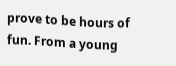prove to be hours of fun. From a young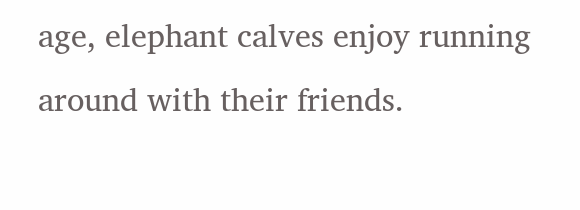age, elephant calves enjoy running around with their friends.